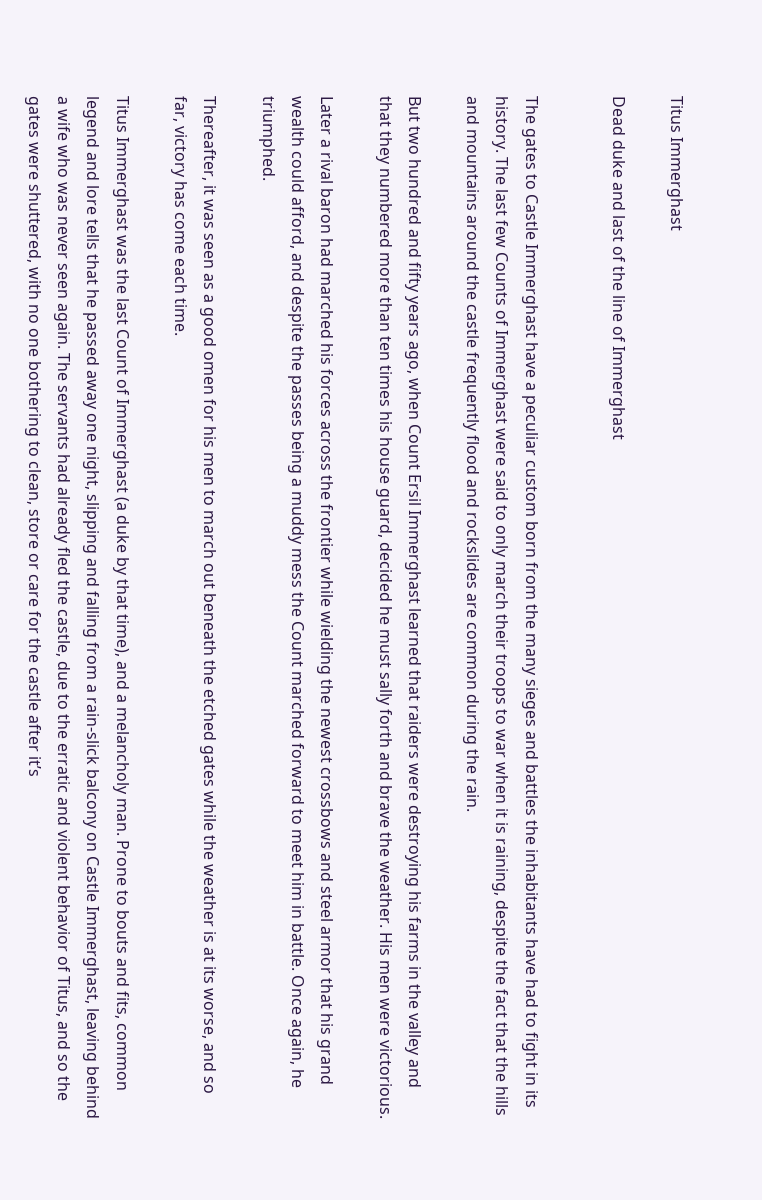Titus Immerghast

Dead duke and last of the line of Immerghast


The gates to Castle Immerghast have a peculiar custom born from the many sieges and battles the inhabitants have had to fight in its history. The last few Counts of Immerghast were said to only march their troops to war when it is raining, despite the fact that the hills and mountains around the castle frequently flood and rockslides are common during the rain.

But two hundred and fifty years ago, when Count Ersil Immerghast learned that raiders were destroying his farms in the valley and that they numbered more than ten times his house guard, decided he must sally forth and brave the weather. His men were victorious.

Later a rival baron had marched his forces across the frontier while wielding the newest crossbows and steel armor that his grand wealth could afford, and despite the passes being a muddy mess the Count marched forward to meet him in battle. Once again, he triumphed.

Thereafter, it was seen as a good omen for his men to march out beneath the etched gates while the weather is at its worse, and so far, victory has come each time.

Titus Immerghast was the last Count of Immerghast (a duke by that time), and a melancholy man. Prone to bouts and fits, common legend and lore tells that he passed away one night, slipping and falling from a rain-slick balcony on Castle Immerghast, leaving behind a wife who was never seen again. The servants had already fled the castle, due to the erratic and violent behavior of Titus, and so the gates were shuttered, with no one bothering to clean, store or care for the castle after it’s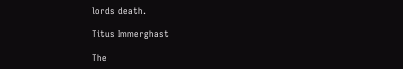lords death.

Titus Immerghast

The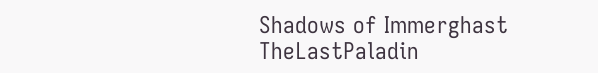Shadows of Immerghast TheLastPaladin